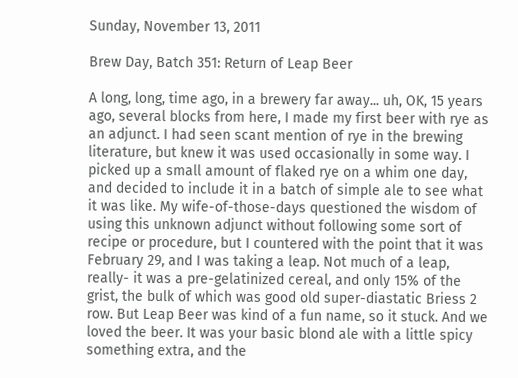Sunday, November 13, 2011

Brew Day, Batch 351: Return of Leap Beer

A long, long, time ago, in a brewery far away... uh, OK, 15 years ago, several blocks from here, I made my first beer with rye as an adjunct. I had seen scant mention of rye in the brewing literature, but knew it was used occasionally in some way. I picked up a small amount of flaked rye on a whim one day, and decided to include it in a batch of simple ale to see what it was like. My wife-of-those-days questioned the wisdom of using this unknown adjunct without following some sort of recipe or procedure, but I countered with the point that it was February 29, and I was taking a leap. Not much of a leap, really- it was a pre-gelatinized cereal, and only 15% of the grist, the bulk of which was good old super-diastatic Briess 2 row. But Leap Beer was kind of a fun name, so it stuck. And we loved the beer. It was your basic blond ale with a little spicy something extra, and the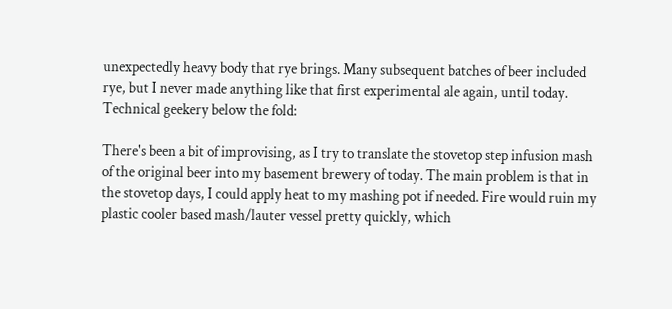unexpectedly heavy body that rye brings. Many subsequent batches of beer included rye, but I never made anything like that first experimental ale again, until today. Technical geekery below the fold:

There's been a bit of improvising, as I try to translate the stovetop step infusion mash of the original beer into my basement brewery of today. The main problem is that in the stovetop days, I could apply heat to my mashing pot if needed. Fire would ruin my plastic cooler based mash/lauter vessel pretty quickly, which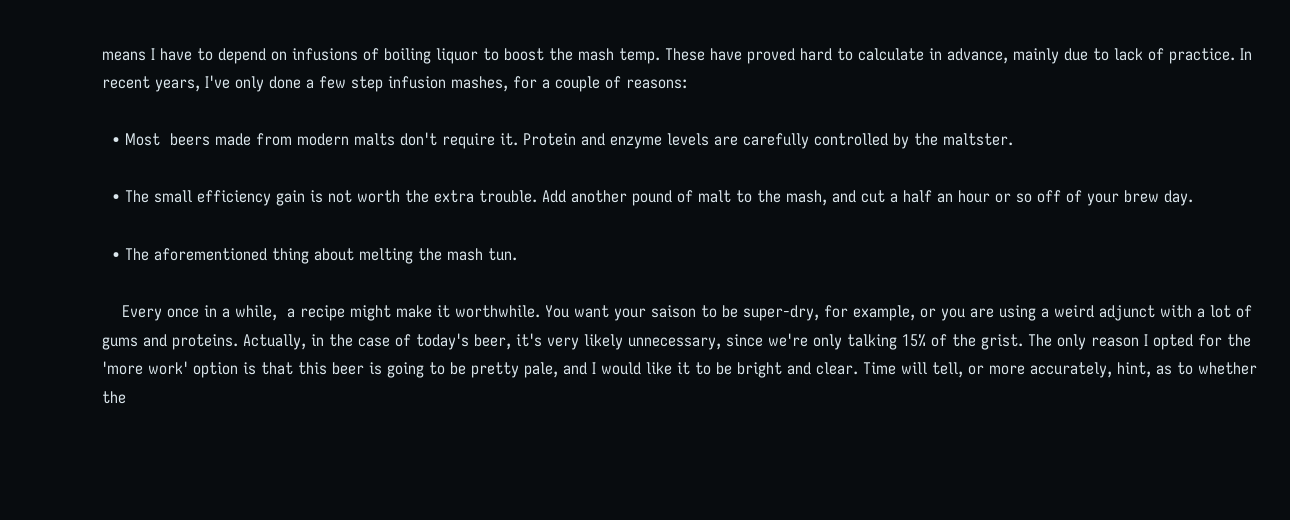means I have to depend on infusions of boiling liquor to boost the mash temp. These have proved hard to calculate in advance, mainly due to lack of practice. In recent years, I've only done a few step infusion mashes, for a couple of reasons:

  • Most  beers made from modern malts don't require it. Protein and enzyme levels are carefully controlled by the maltster.

  • The small efficiency gain is not worth the extra trouble. Add another pound of malt to the mash, and cut a half an hour or so off of your brew day.

  • The aforementioned thing about melting the mash tun.

    Every once in a while,  a recipe might make it worthwhile. You want your saison to be super-dry, for example, or you are using a weird adjunct with a lot of gums and proteins. Actually, in the case of today's beer, it's very likely unnecessary, since we're only talking 15% of the grist. The only reason I opted for the 'more work' option is that this beer is going to be pretty pale, and I would like it to be bright and clear. Time will tell, or more accurately, hint, as to whether the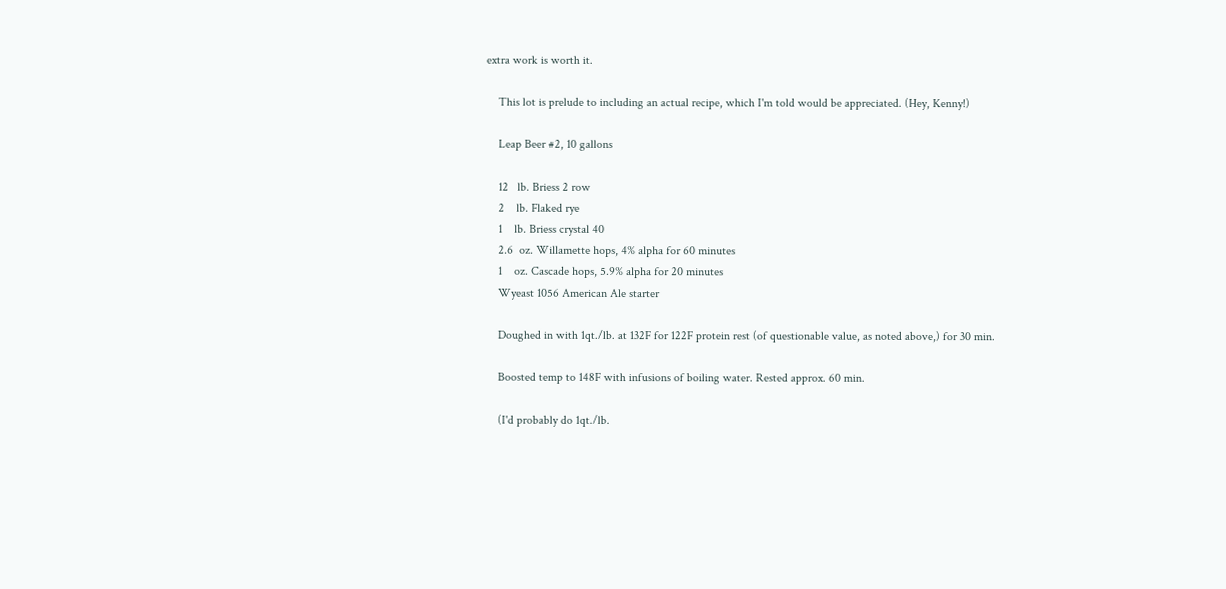extra work is worth it.

    This lot is prelude to including an actual recipe, which I'm told would be appreciated. (Hey, Kenny!)

    Leap Beer #2, 10 gallons

    12   lb. Briess 2 row
    2    lb. Flaked rye
    1    lb. Briess crystal 40
    2.6  oz. Willamette hops, 4% alpha for 60 minutes
    1    oz. Cascade hops, 5.9% alpha for 20 minutes
    Wyeast 1056 American Ale starter

    Doughed in with 1qt./lb. at 132F for 122F protein rest (of questionable value, as noted above,) for 30 min.

    Boosted temp to 148F with infusions of boiling water. Rested approx. 60 min.

    (I'd probably do 1qt./lb.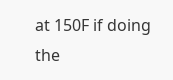at 150F if doing the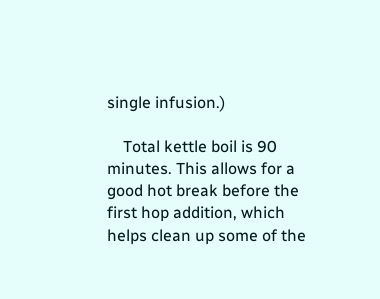single infusion.)

    Total kettle boil is 90 minutes. This allows for a good hot break before the first hop addition, which helps clean up some of the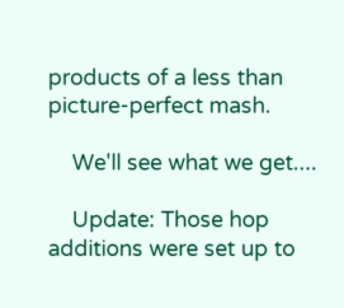products of a less than picture-perfect mash.

    We'll see what we get....

    Update: Those hop additions were set up to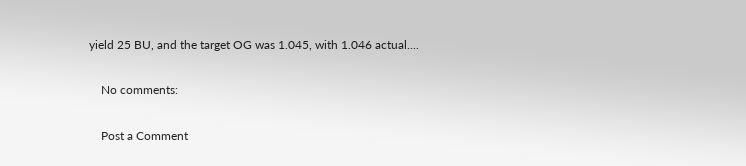yield 25 BU, and the target OG was 1.045, with 1.046 actual....

    No comments:

    Post a Comment